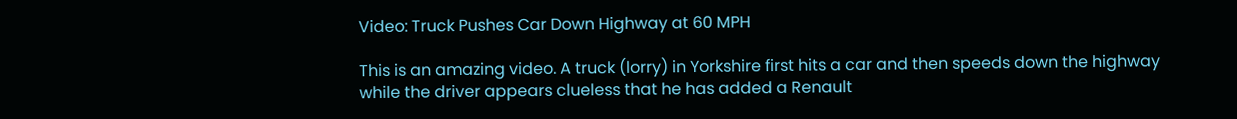Video: Truck Pushes Car Down Highway at 60 MPH

This is an amazing video. A truck (lorry) in Yorkshire first hits a car and then speeds down the highway while the driver appears clueless that he has added a Renault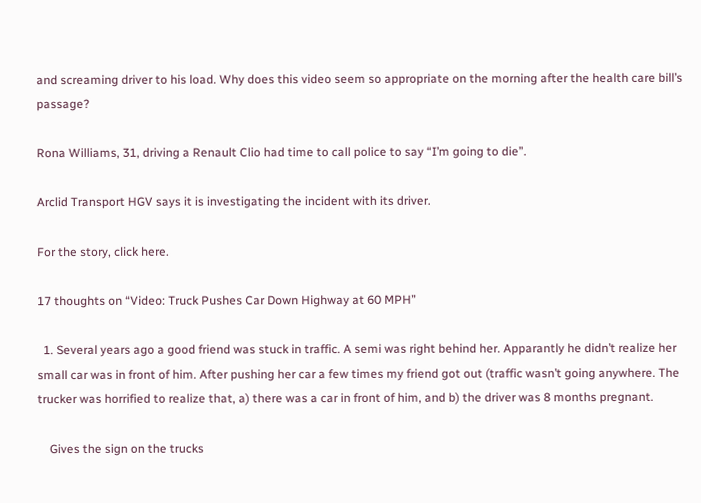and screaming driver to his load. Why does this video seem so appropriate on the morning after the health care bill’s passage?

Rona Williams, 31, driving a Renault Clio had time to call police to say “I’m going to die”.

Arclid Transport HGV says it is investigating the incident with its driver.

For the story, click here.

17 thoughts on “Video: Truck Pushes Car Down Highway at 60 MPH”

  1. Several years ago a good friend was stuck in traffic. A semi was right behind her. Apparantly he didn’t realize her small car was in front of him. After pushing her car a few times my friend got out (traffic wasn’t going anywhere. The trucker was horrified to realize that, a) there was a car in front of him, and b) the driver was 8 months pregnant.

    Gives the sign on the trucks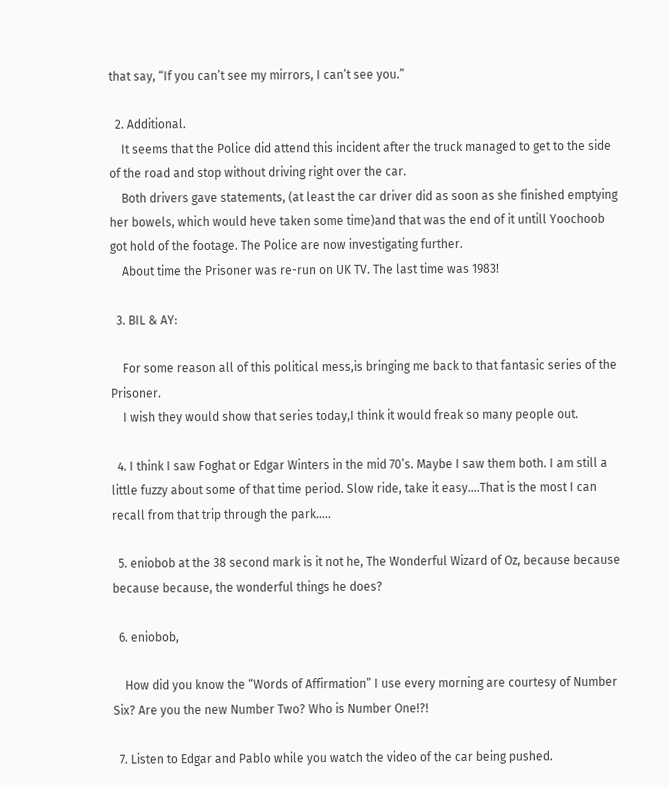that say, “If you can’t see my mirrors, I can’t see you.”

  2. Additional.
    It seems that the Police did attend this incident after the truck managed to get to the side of the road and stop without driving right over the car.
    Both drivers gave statements, (at least the car driver did as soon as she finished emptying her bowels, which would heve taken some time)and that was the end of it untill Yoochoob got hold of the footage. The Police are now investigating further.
    About time the Prisoner was re-run on UK TV. The last time was 1983!

  3. BIL & AY:

    For some reason all of this political mess,is bringing me back to that fantasic series of the Prisoner.
    I wish they would show that series today,I think it would freak so many people out.

  4. I think I saw Foghat or Edgar Winters in the mid 70’s. Maybe I saw them both. I am still a little fuzzy about some of that time period. Slow ride, take it easy….That is the most I can recall from that trip through the park…..

  5. eniobob at the 38 second mark is it not he, The Wonderful Wizard of Oz, because because because because, the wonderful things he does?

  6. eniobob,

    How did you know the “Words of Affirmation” I use every morning are courtesy of Number Six? Are you the new Number Two? Who is Number One!?!

  7. Listen to Edgar and Pablo while you watch the video of the car being pushed.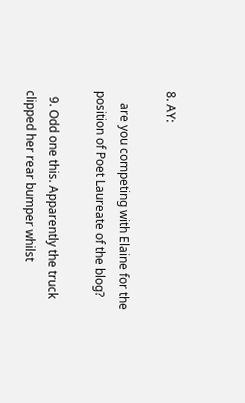8. AY:

    are you competing with Elaine for the position of Poet Laureate of the blog?

  9. Odd one this. Apparently the truck clipped her rear bumper whilst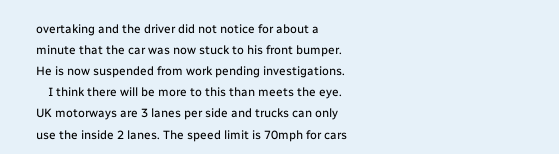overtaking and the driver did not notice for about a minute that the car was now stuck to his front bumper. He is now suspended from work pending investigations.
    I think there will be more to this than meets the eye. UK motorways are 3 lanes per side and trucks can only use the inside 2 lanes. The speed limit is 70mph for cars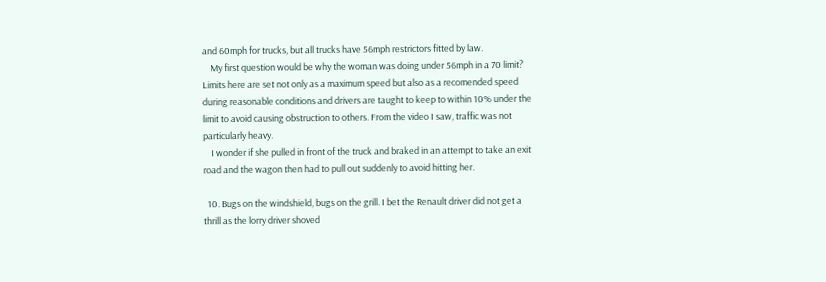and 60mph for trucks, but all trucks have 56mph restrictors fitted by law.
    My first question would be why the woman was doing under 56mph in a 70 limit? Limits here are set not only as a maximum speed but also as a recomended speed during reasonable conditions and drivers are taught to keep to within 10% under the limit to avoid causing obstruction to others. From the video I saw, traffic was not particularly heavy.
    I wonder if she pulled in front of the truck and braked in an attempt to take an exit road and the wagon then had to pull out suddenly to avoid hitting her.

  10. Bugs on the windshield, bugs on the grill. I bet the Renault driver did not get a thrill as the lorry driver shoved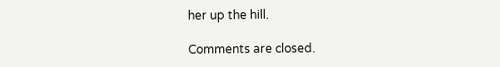her up the hill.

Comments are closed.